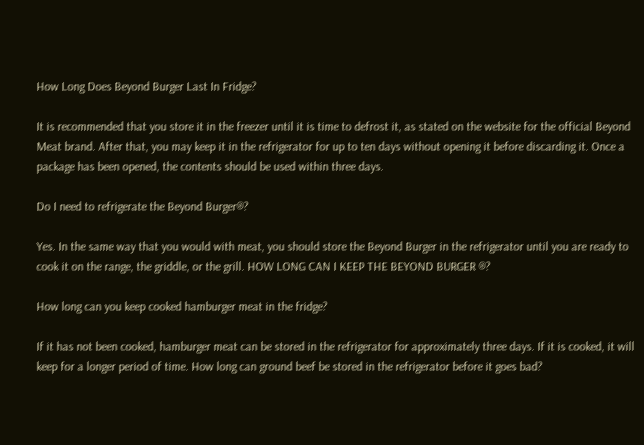How Long Does Beyond Burger Last In Fridge?

It is recommended that you store it in the freezer until it is time to defrost it, as stated on the website for the official Beyond Meat brand. After that, you may keep it in the refrigerator for up to ten days without opening it before discarding it. Once a package has been opened, the contents should be used within three days.

Do I need to refrigerate the Beyond Burger®?

Yes. In the same way that you would with meat, you should store the Beyond Burger in the refrigerator until you are ready to cook it on the range, the griddle, or the grill. HOW LONG CAN I KEEP THE BEYOND BURGER ®?

How long can you keep cooked hamburger meat in the fridge?

If it has not been cooked, hamburger meat can be stored in the refrigerator for approximately three days. If it is cooked, it will keep for a longer period of time. How long can ground beef be stored in the refrigerator before it goes bad?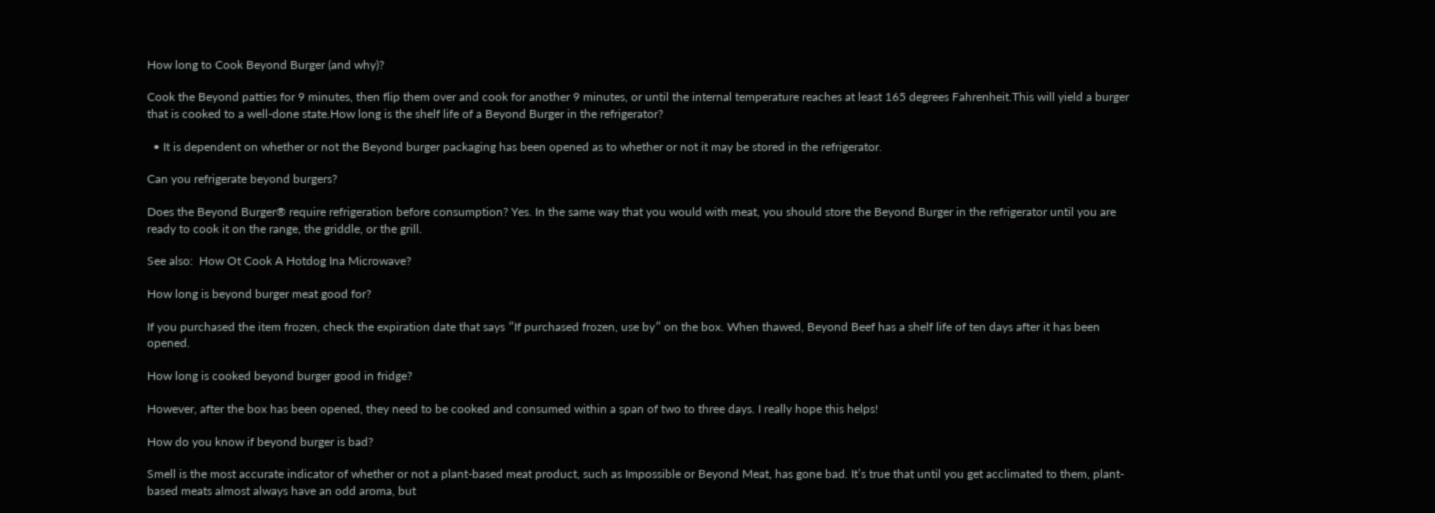How long to Cook Beyond Burger (and why)?

Cook the Beyond patties for 9 minutes, then flip them over and cook for another 9 minutes, or until the internal temperature reaches at least 165 degrees Fahrenheit.This will yield a burger that is cooked to a well-done state.How long is the shelf life of a Beyond Burger in the refrigerator?

  • It is dependent on whether or not the Beyond burger packaging has been opened as to whether or not it may be stored in the refrigerator.

Can you refrigerate beyond burgers?

Does the Beyond Burger® require refrigeration before consumption? Yes. In the same way that you would with meat, you should store the Beyond Burger in the refrigerator until you are ready to cook it on the range, the griddle, or the grill.

See also:  How Ot Cook A Hotdog Ina Microwave?

How long is beyond burger meat good for?

If you purchased the item frozen, check the expiration date that says ″If purchased frozen, use by″ on the box. When thawed, Beyond Beef has a shelf life of ten days after it has been opened.

How long is cooked beyond burger good in fridge?

However, after the box has been opened, they need to be cooked and consumed within a span of two to three days. I really hope this helps!

How do you know if beyond burger is bad?

Smell is the most accurate indicator of whether or not a plant-based meat product, such as Impossible or Beyond Meat, has gone bad. It’s true that until you get acclimated to them, plant-based meats almost always have an odd aroma, but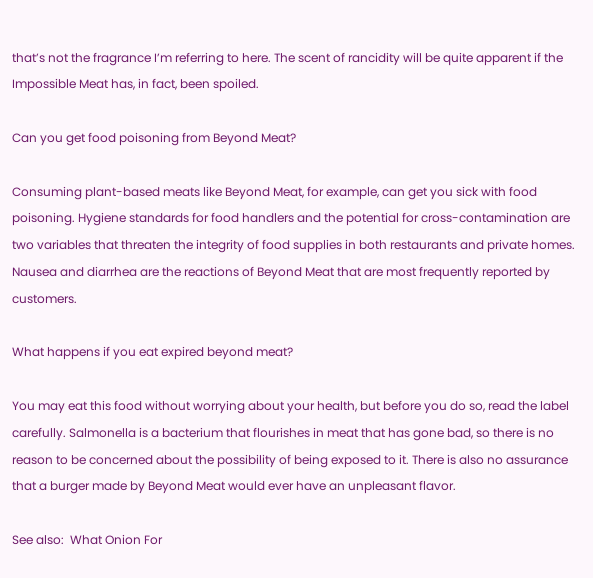that’s not the fragrance I’m referring to here. The scent of rancidity will be quite apparent if the Impossible Meat has, in fact, been spoiled.

Can you get food poisoning from Beyond Meat?

Consuming plant-based meats like Beyond Meat, for example, can get you sick with food poisoning. Hygiene standards for food handlers and the potential for cross-contamination are two variables that threaten the integrity of food supplies in both restaurants and private homes. Nausea and diarrhea are the reactions of Beyond Meat that are most frequently reported by customers.

What happens if you eat expired beyond meat?

You may eat this food without worrying about your health, but before you do so, read the label carefully. Salmonella is a bacterium that flourishes in meat that has gone bad, so there is no reason to be concerned about the possibility of being exposed to it. There is also no assurance that a burger made by Beyond Meat would ever have an unpleasant flavor.

See also:  What Onion For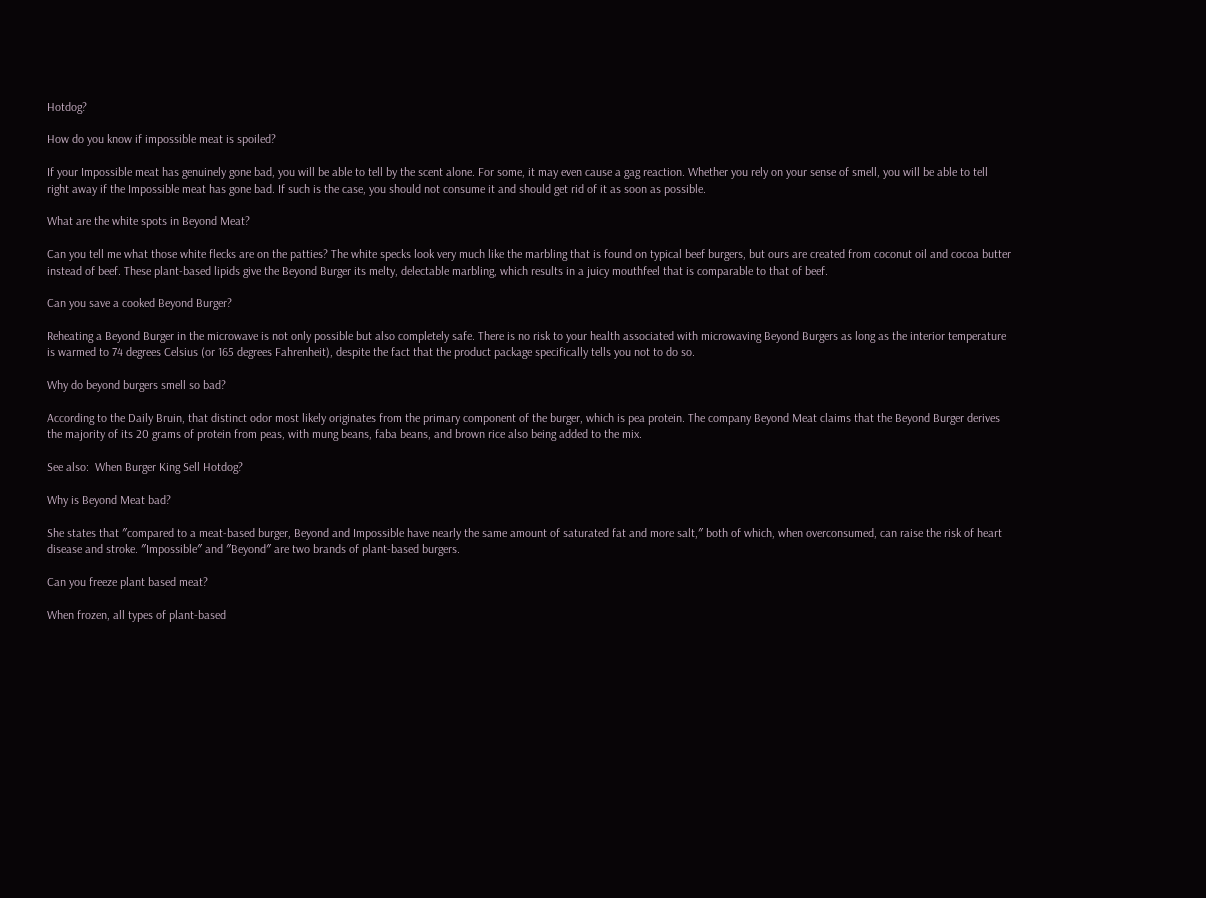Hotdog?

How do you know if impossible meat is spoiled?

If your Impossible meat has genuinely gone bad, you will be able to tell by the scent alone. For some, it may even cause a gag reaction. Whether you rely on your sense of smell, you will be able to tell right away if the Impossible meat has gone bad. If such is the case, you should not consume it and should get rid of it as soon as possible.

What are the white spots in Beyond Meat?

Can you tell me what those white flecks are on the patties? The white specks look very much like the marbling that is found on typical beef burgers, but ours are created from coconut oil and cocoa butter instead of beef. These plant-based lipids give the Beyond Burger its melty, delectable marbling, which results in a juicy mouthfeel that is comparable to that of beef.

Can you save a cooked Beyond Burger?

Reheating a Beyond Burger in the microwave is not only possible but also completely safe. There is no risk to your health associated with microwaving Beyond Burgers as long as the interior temperature is warmed to 74 degrees Celsius (or 165 degrees Fahrenheit), despite the fact that the product package specifically tells you not to do so.

Why do beyond burgers smell so bad?

According to the Daily Bruin, that distinct odor most likely originates from the primary component of the burger, which is pea protein. The company Beyond Meat claims that the Beyond Burger derives the majority of its 20 grams of protein from peas, with mung beans, faba beans, and brown rice also being added to the mix.

See also:  When Burger King Sell Hotdog?

Why is Beyond Meat bad?

She states that ″compared to a meat-based burger, Beyond and Impossible have nearly the same amount of saturated fat and more salt,″ both of which, when overconsumed, can raise the risk of heart disease and stroke. ″Impossible″ and ″Beyond″ are two brands of plant-based burgers.

Can you freeze plant based meat?

When frozen, all types of plant-based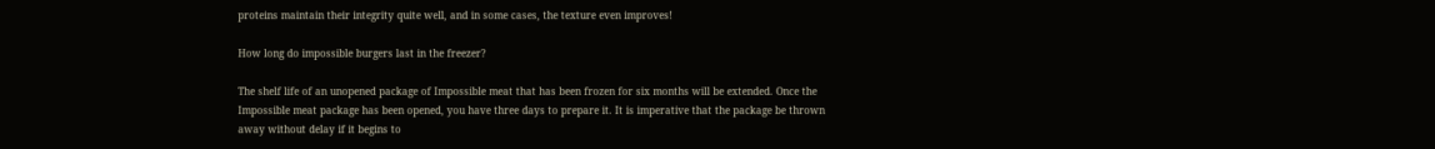proteins maintain their integrity quite well, and in some cases, the texture even improves!

How long do impossible burgers last in the freezer?

The shelf life of an unopened package of Impossible meat that has been frozen for six months will be extended. Once the Impossible meat package has been opened, you have three days to prepare it. It is imperative that the package be thrown away without delay if it begins to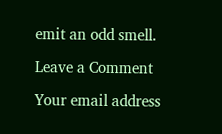emit an odd smell.

Leave a Comment

Your email address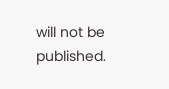will not be published.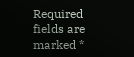Required fields are marked *